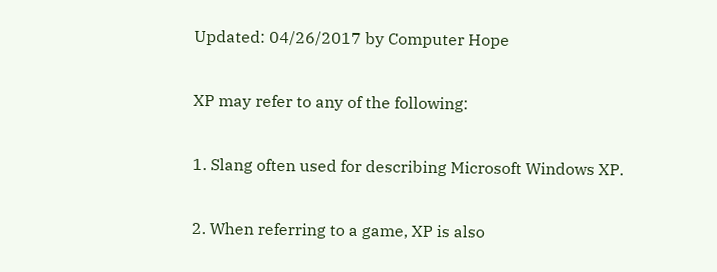Updated: 04/26/2017 by Computer Hope

XP may refer to any of the following:

1. Slang often used for describing Microsoft Windows XP.

2. When referring to a game, XP is also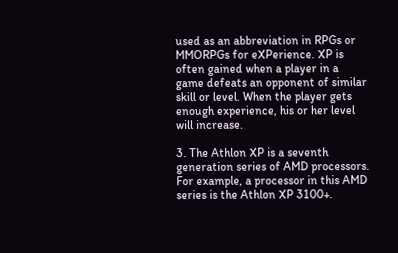used as an abbreviation in RPGs or MMORPGs for eXPerience. XP is often gained when a player in a game defeats an opponent of similar skill or level. When the player gets enough experience, his or her level will increase.

3. The Athlon XP is a seventh generation series of AMD processors. For example, a processor in this AMD series is the Athlon XP 3100+.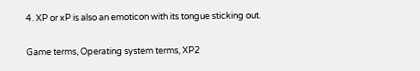4. XP or xP is also an emoticon with its tongue sticking out.

Game terms, Operating system terms, XP2